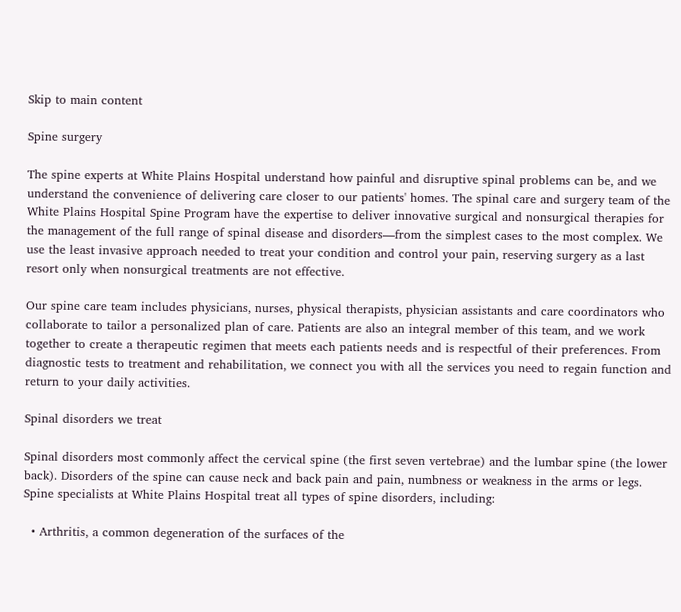Skip to main content

Spine surgery

The spine experts at White Plains Hospital understand how painful and disruptive spinal problems can be, and we understand the convenience of delivering care closer to our patients' homes. The spinal care and surgery team of the White Plains Hospital Spine Program have the expertise to deliver innovative surgical and nonsurgical therapies for the management of the full range of spinal disease and disorders—from the simplest cases to the most complex. We use the least invasive approach needed to treat your condition and control your pain, reserving surgery as a last resort only when nonsurgical treatments are not effective.

Our spine care team includes physicians, nurses, physical therapists, physician assistants and care coordinators who collaborate to tailor a personalized plan of care. Patients are also an integral member of this team, and we work together to create a therapeutic regimen that meets each patients needs and is respectful of their preferences. From diagnostic tests to treatment and rehabilitation, we connect you with all the services you need to regain function and return to your daily activities.

Spinal disorders we treat

Spinal disorders most commonly affect the cervical spine (the first seven vertebrae) and the lumbar spine (the lower back). Disorders of the spine can cause neck and back pain and pain, numbness or weakness in the arms or legs. Spine specialists at White Plains Hospital treat all types of spine disorders, including:

  • Arthritis, a common degeneration of the surfaces of the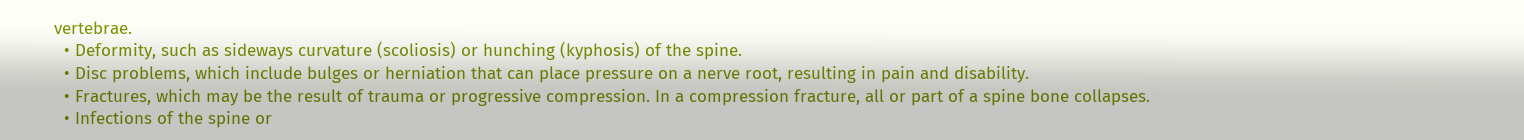vertebrae.
  • Deformity, such as sideways curvature (scoliosis) or hunching (kyphosis) of the spine.
  • Disc problems, which include bulges or herniation that can place pressure on a nerve root, resulting in pain and disability.
  • Fractures, which may be the result of trauma or progressive compression. In a compression fracture, all or part of a spine bone collapses.
  • Infections of the spine or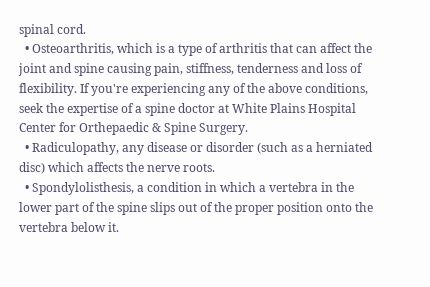spinal cord.
  • Osteoarthritis, which is a type of arthritis that can affect the joint and spine causing pain, stiffness, tenderness and loss of flexibility. If you're experiencing any of the above conditions, seek the expertise of a spine doctor at White Plains Hospital Center for Orthepaedic & Spine Surgery.
  • Radiculopathy, any disease or disorder (such as a herniated disc) which affects the nerve roots.
  • Spondylolisthesis, a condition in which a vertebra in the lower part of the spine slips out of the proper position onto the vertebra below it.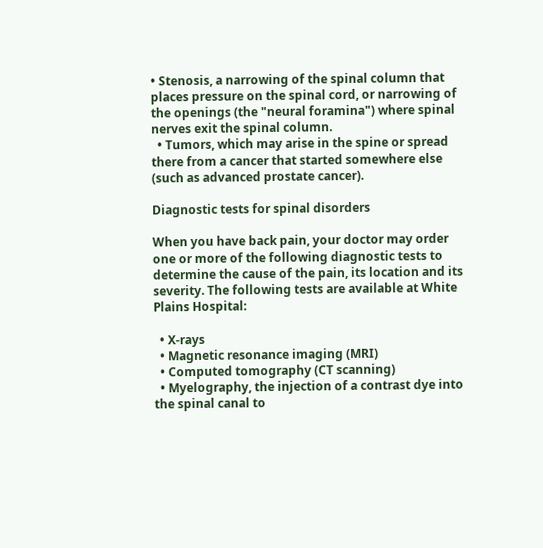• Stenosis, a narrowing of the spinal column that places pressure on the spinal cord, or narrowing of the openings (the "neural foramina") where spinal nerves exit the spinal column.
  • Tumors, which may arise in the spine or spread there from a cancer that started somewhere else (such as advanced prostate cancer).

Diagnostic tests for spinal disorders

When you have back pain, your doctor may order one or more of the following diagnostic tests to determine the cause of the pain, its location and its severity. The following tests are available at White Plains Hospital:

  • X-rays
  • Magnetic resonance imaging (MRI)
  • Computed tomography (CT scanning)
  • Myelography, the injection of a contrast dye into the spinal canal to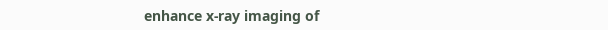enhance x-ray imaging of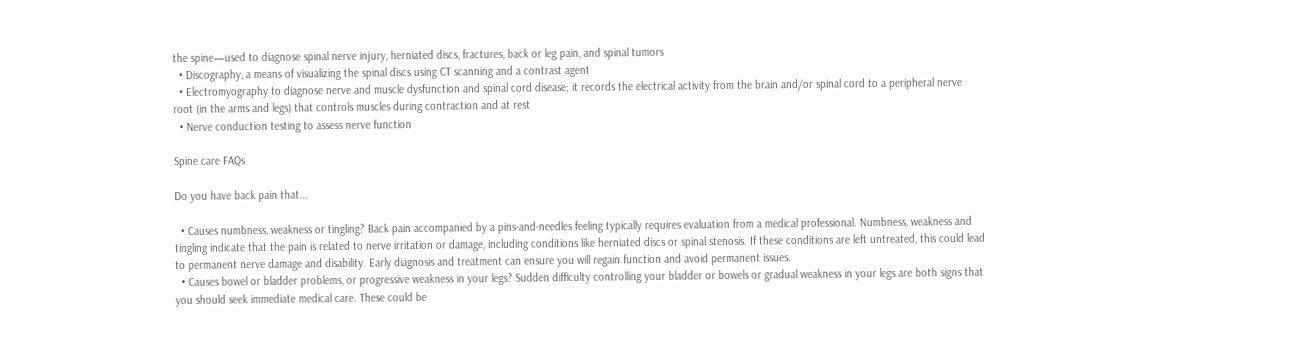the spine—used to diagnose spinal nerve injury, herniated discs, fractures, back or leg pain, and spinal tumors
  • Discography, a means of visualizing the spinal discs using CT scanning and a contrast agent
  • Electromyography to diagnose nerve and muscle dysfunction and spinal cord disease; it records the electrical activity from the brain and/or spinal cord to a peripheral nerve root (in the arms and legs) that controls muscles during contraction and at rest
  • Nerve conduction testing to assess nerve function

Spine care FAQs

Do you have back pain that...

  • Causes numbness, weakness or tingling? Back pain accompanied by a pins-and-needles feeling typically requires evaluation from a medical professional. Numbness, weakness and tingling indicate that the pain is related to nerve irritation or damage, including conditions like herniated discs or spinal stenosis. If these conditions are left untreated, this could lead to permanent nerve damage and disability. Early diagnosis and treatment can ensure you will regain function and avoid permanent issues.
  • Causes bowel or bladder problems, or progressive weakness in your legs? Sudden difficulty controlling your bladder or bowels or gradual weakness in your legs are both signs that you should seek immediate medical care. These could be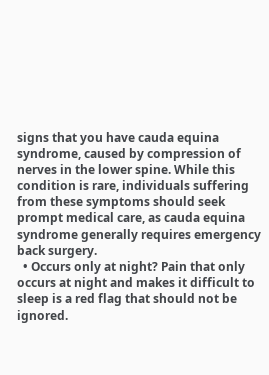signs that you have cauda equina syndrome, caused by compression of nerves in the lower spine. While this condition is rare, individuals suffering from these symptoms should seek prompt medical care, as cauda equina syndrome generally requires emergency back surgery.
  • Occurs only at night? Pain that only occurs at night and makes it difficult to sleep is a red flag that should not be ignored.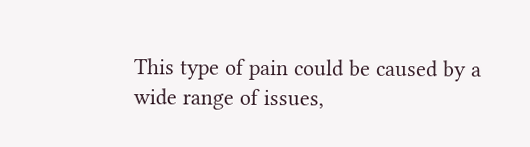This type of pain could be caused by a wide range of issues,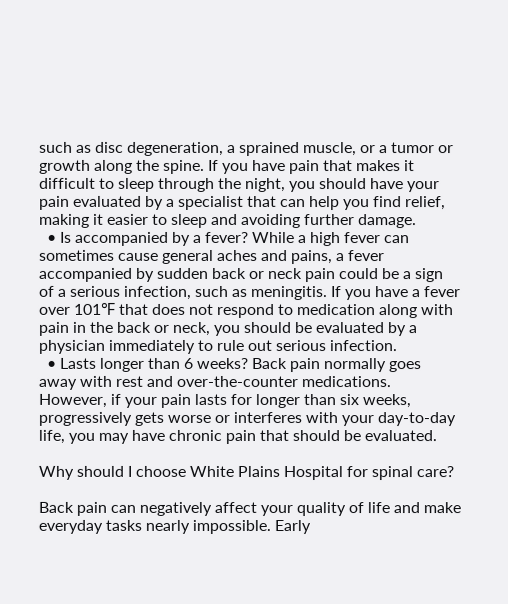such as disc degeneration, a sprained muscle, or a tumor or growth along the spine. If you have pain that makes it difficult to sleep through the night, you should have your pain evaluated by a specialist that can help you find relief, making it easier to sleep and avoiding further damage.
  • Is accompanied by a fever? While a high fever can sometimes cause general aches and pains, a fever accompanied by sudden back or neck pain could be a sign of a serious infection, such as meningitis. If you have a fever over 101℉ that does not respond to medication along with pain in the back or neck, you should be evaluated by a physician immediately to rule out serious infection.
  • Lasts longer than 6 weeks? Back pain normally goes away with rest and over-the-counter medications. However, if your pain lasts for longer than six weeks, progressively gets worse or interferes with your day-to-day life, you may have chronic pain that should be evaluated.

Why should I choose White Plains Hospital for spinal care?

Back pain can negatively affect your quality of life and make everyday tasks nearly impossible. Early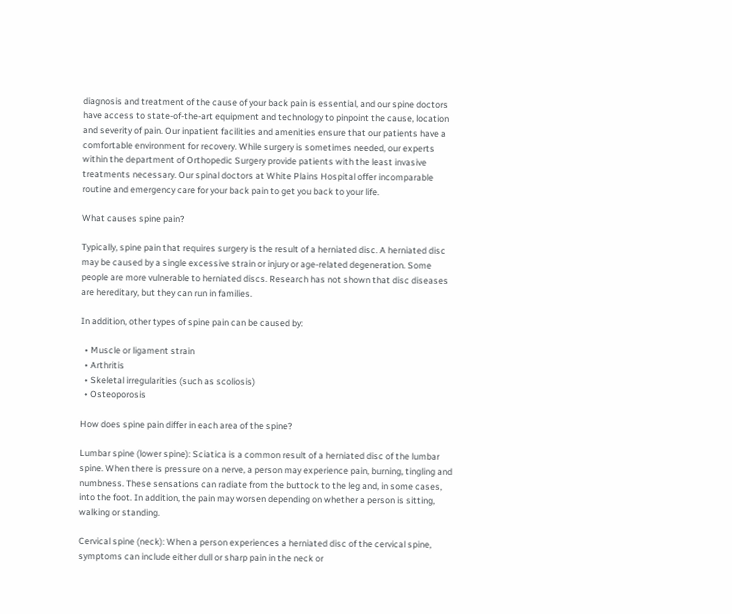diagnosis and treatment of the cause of your back pain is essential, and our spine doctors have access to state-of-the-art equipment and technology to pinpoint the cause, location and severity of pain. Our inpatient facilities and amenities ensure that our patients have a comfortable environment for recovery. While surgery is sometimes needed, our experts within the department of Orthopedic Surgery provide patients with the least invasive treatments necessary. Our spinal doctors at White Plains Hospital offer incomparable routine and emergency care for your back pain to get you back to your life.

What causes spine pain?

Typically, spine pain that requires surgery is the result of a herniated disc. A herniated disc may be caused by a single excessive strain or injury or age-related degeneration. Some people are more vulnerable to herniated discs. Research has not shown that disc diseases are hereditary, but they can run in families.

In addition, other types of spine pain can be caused by:

  • Muscle or ligament strain
  • Arthritis
  • Skeletal irregularities (such as scoliosis)
  • Osteoporosis

How does spine pain differ in each area of the spine?

Lumbar spine (lower spine): Sciatica is a common result of a herniated disc of the lumbar spine. When there is pressure on a nerve, a person may experience pain, burning, tingling and numbness. These sensations can radiate from the buttock to the leg and, in some cases, into the foot. In addition, the pain may worsen depending on whether a person is sitting, walking or standing.

Cervical spine (neck): When a person experiences a herniated disc of the cervical spine, symptoms can include either dull or sharp pain in the neck or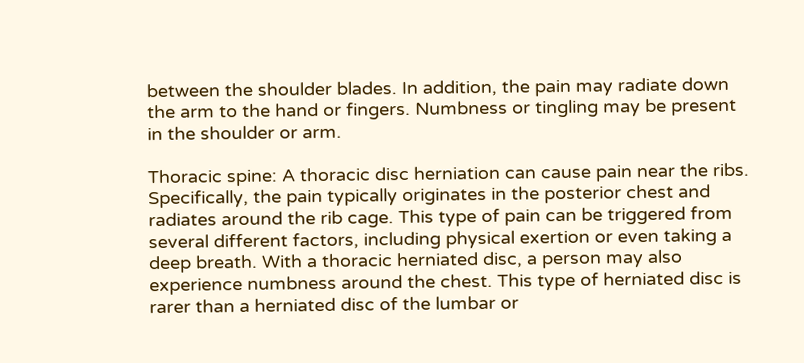between the shoulder blades. In addition, the pain may radiate down the arm to the hand or fingers. Numbness or tingling may be present in the shoulder or arm.

Thoracic spine: A thoracic disc herniation can cause pain near the ribs. Specifically, the pain typically originates in the posterior chest and radiates around the rib cage. This type of pain can be triggered from several different factors, including physical exertion or even taking a deep breath. With a thoracic herniated disc, a person may also experience numbness around the chest. This type of herniated disc is rarer than a herniated disc of the lumbar or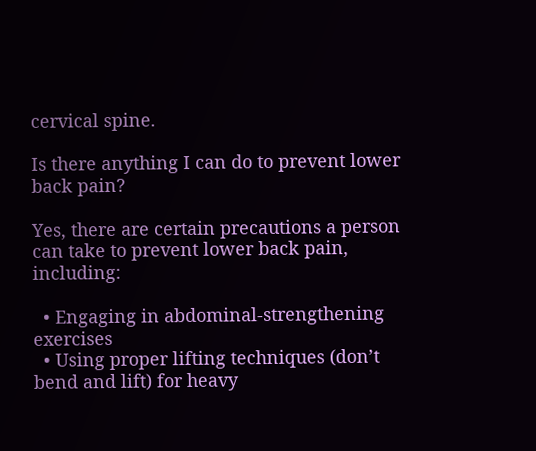cervical spine.

Is there anything I can do to prevent lower back pain?

Yes, there are certain precautions a person can take to prevent lower back pain, including:

  • Engaging in abdominal-strengthening exercises
  • Using proper lifting techniques (don’t bend and lift) for heavy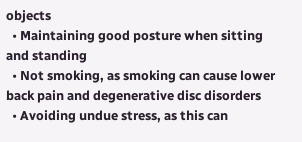objects
  • Maintaining good posture when sitting and standing
  • Not smoking, as smoking can cause lower back pain and degenerative disc disorders
  • Avoiding undue stress, as this can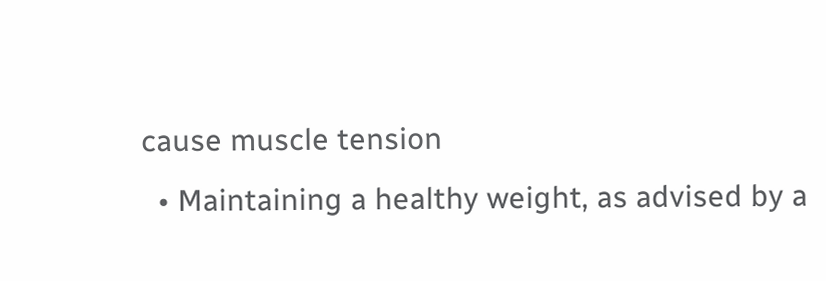cause muscle tension
  • Maintaining a healthy weight, as advised by a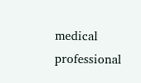medical professional